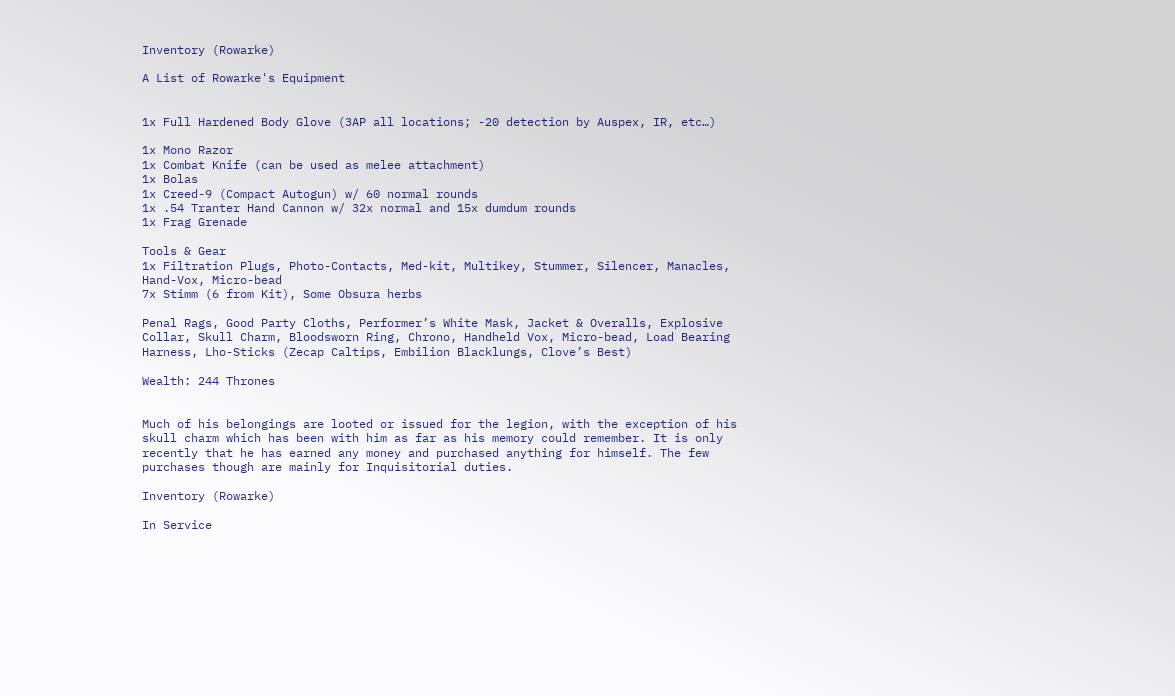Inventory (Rowarke)

A List of Rowarke's Equipment


1x Full Hardened Body Glove (3AP all locations; -20 detection by Auspex, IR, etc…)

1x Mono Razor
1x Combat Knife (can be used as melee attachment)
1x Bolas
1x Creed-9 (Compact Autogun) w/ 60 normal rounds
1x .54 Tranter Hand Cannon w/ 32x normal and 15x dumdum rounds
1x Frag Grenade

Tools & Gear
1x Filtration Plugs, Photo-Contacts, Med-kit, Multikey, Stummer, Silencer, Manacles, Hand-Vox, Micro-bead
7x Stimm (6 from Kit), Some Obsura herbs

Penal Rags, Good Party Cloths, Performer’s White Mask, Jacket & Overalls, Explosive Collar, Skull Charm, Bloodsworn Ring, Chrono, Handheld Vox, Micro-bead, Load Bearing Harness, Lho-Sticks (Zecap Caltips, Embilion Blacklungs, Clove’s Best)

Wealth: 244 Thrones


Much of his belongings are looted or issued for the legion, with the exception of his skull charm which has been with him as far as his memory could remember. It is only recently that he has earned any money and purchased anything for himself. The few purchases though are mainly for Inquisitorial duties.

Inventory (Rowarke)

In Service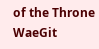of the Throne WaeGit